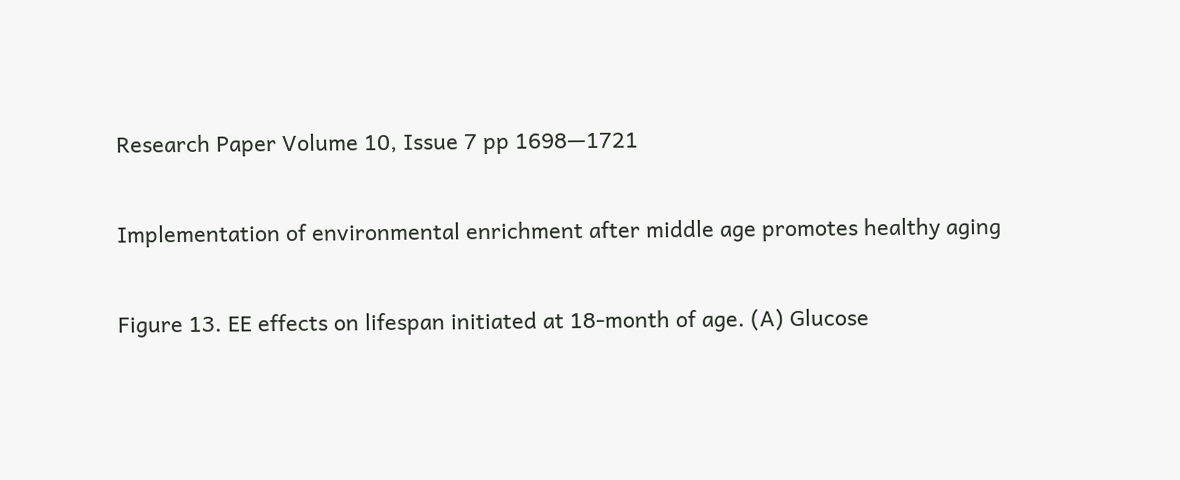Research Paper Volume 10, Issue 7 pp 1698—1721

Implementation of environmental enrichment after middle age promotes healthy aging

Figure 13. EE effects on lifespan initiated at 18-month of age. (A) Glucose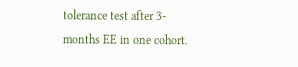tolerance test after 3-months EE in one cohort.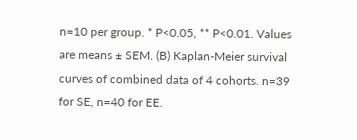n=10 per group. * P<0.05, ** P<0.01. Values are means ± SEM. (B) Kaplan-Meier survival curves of combined data of 4 cohorts. n=39 for SE, n=40 for EE.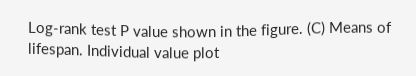Log-rank test P value shown in the figure. (C) Means of lifespan. Individual value plot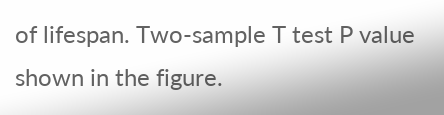of lifespan. Two-sample T test P value shown in the figure.